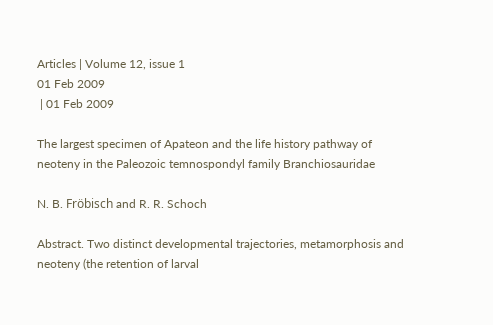Articles | Volume 12, issue 1
01 Feb 2009
 | 01 Feb 2009

The largest specimen of Apateon and the life history pathway of neoteny in the Paleozoic temnospondyl family Branchiosauridae

N. B. Fröbisch and R. R. Schoch

Abstract. Two distinct developmental trajectories, metamorphosis and neoteny (the retention of larval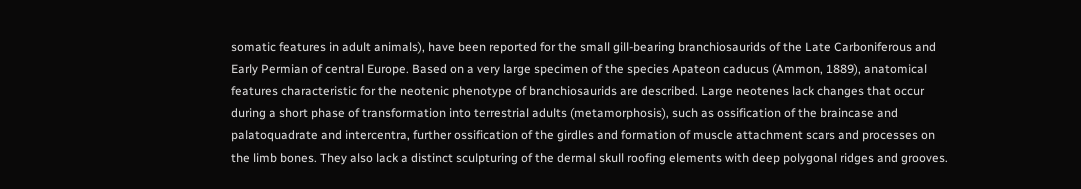somatic features in adult animals), have been reported for the small gill-bearing branchiosaurids of the Late Carboniferous and Early Permian of central Europe. Based on a very large specimen of the species Apateon caducus (Ammon, 1889), anatomical features characteristic for the neotenic phenotype of branchiosaurids are described. Large neotenes lack changes that occur during a short phase of transformation into terrestrial adults (metamorphosis), such as ossification of the braincase and palatoquadrate and intercentra, further ossification of the girdles and formation of muscle attachment scars and processes on the limb bones. They also lack a distinct sculpturing of the dermal skull roofing elements with deep polygonal ridges and grooves.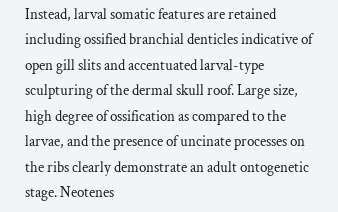Instead, larval somatic features are retained including ossified branchial denticles indicative of open gill slits and accentuated larval-type sculpturing of the dermal skull roof. Large size, high degree of ossification as compared to the larvae, and the presence of uncinate processes on the ribs clearly demonstrate an adult ontogenetic stage. Neotenes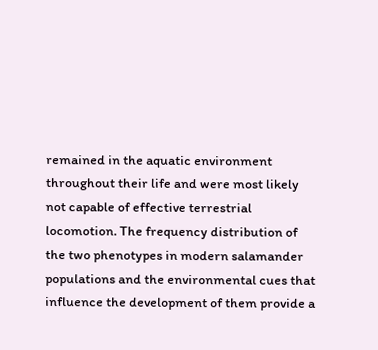remained in the aquatic environment throughout their life and were most likely not capable of effective terrestrial locomotion. The frequency distribution of the two phenotypes in modern salamander populations and the environmental cues that influence the development of them provide a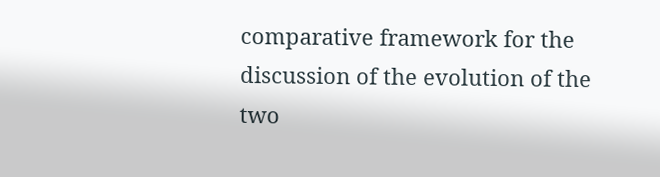comparative framework for the discussion of the evolution of the two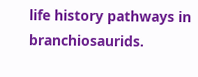life history pathways in branchiosaurids.